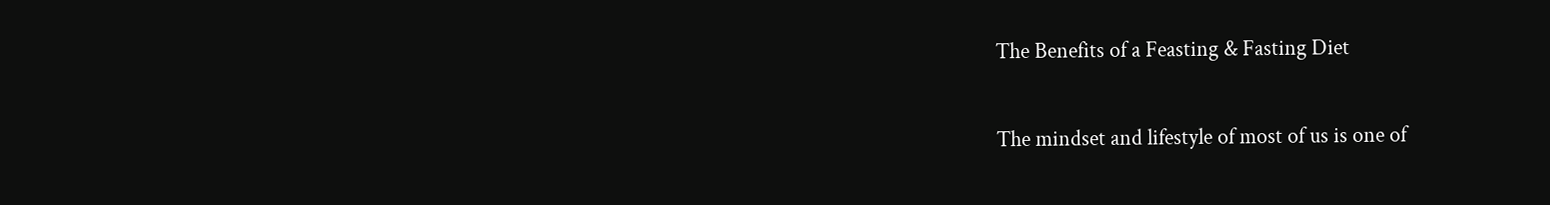The Benefits of a Feasting & Fasting Diet

The mindset and lifestyle of most of us is one of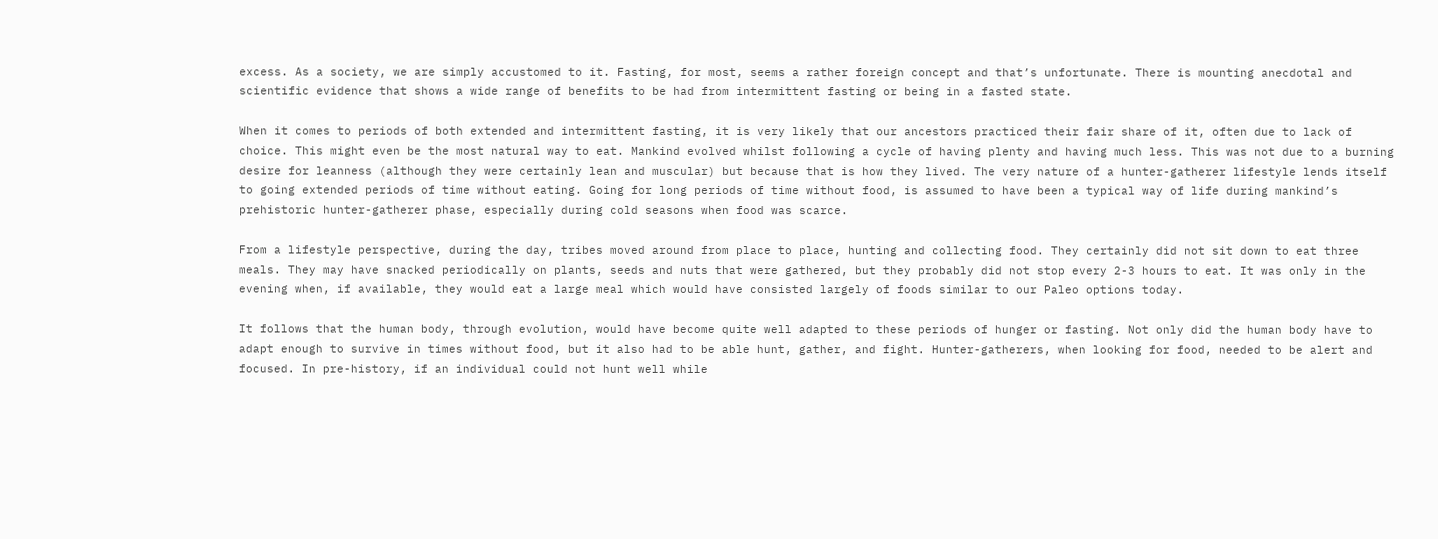excess. As a society, we are simply accustomed to it. Fasting, for most, seems a rather foreign concept and that’s unfortunate. There is mounting anecdotal and scientific evidence that shows a wide range of benefits to be had from intermittent fasting or being in a fasted state.

When it comes to periods of both extended and intermittent fasting, it is very likely that our ancestors practiced their fair share of it, often due to lack of choice. This might even be the most natural way to eat. Mankind evolved whilst following a cycle of having plenty and having much less. This was not due to a burning desire for leanness (although they were certainly lean and muscular) but because that is how they lived. The very nature of a hunter-gatherer lifestyle lends itself to going extended periods of time without eating. Going for long periods of time without food, is assumed to have been a typical way of life during mankind’s prehistoric hunter-gatherer phase, especially during cold seasons when food was scarce.

From a lifestyle perspective, during the day, tribes moved around from place to place, hunting and collecting food. They certainly did not sit down to eat three meals. They may have snacked periodically on plants, seeds and nuts that were gathered, but they probably did not stop every 2-3 hours to eat. It was only in the evening when, if available, they would eat a large meal which would have consisted largely of foods similar to our Paleo options today.

It follows that the human body, through evolution, would have become quite well adapted to these periods of hunger or fasting. Not only did the human body have to adapt enough to survive in times without food, but it also had to be able hunt, gather, and fight. Hunter-gatherers, when looking for food, needed to be alert and focused. In pre-history, if an individual could not hunt well while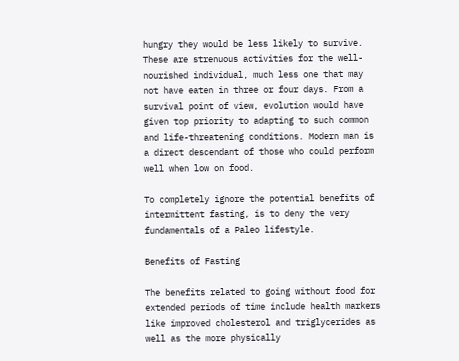hungry they would be less likely to survive. These are strenuous activities for the well-nourished individual, much less one that may not have eaten in three or four days. From a survival point of view, evolution would have given top priority to adapting to such common and life-threatening conditions. Modern man is a direct descendant of those who could perform well when low on food.

To completely ignore the potential benefits of intermittent fasting, is to deny the very fundamentals of a Paleo lifestyle.

Benefits of Fasting

The benefits related to going without food for extended periods of time include health markers like improved cholesterol and triglycerides as well as the more physically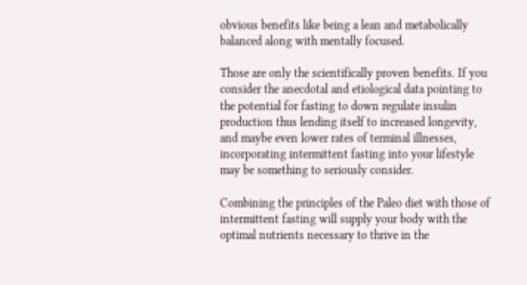obvious benefits like being a lean and metabolically balanced along with mentally focused.

Those are only the scientifically proven benefits. If you consider the anecdotal and etiological data pointing to the potential for fasting to down regulate insulin production thus lending itself to increased longevity, and maybe even lower rates of terminal illnesses, incorporating intermittent fasting into your lifestyle may be something to seriously consider.

Combining the principles of the Paleo diet with those of intermittent fasting will supply your body with the optimal nutrients necessary to thrive in the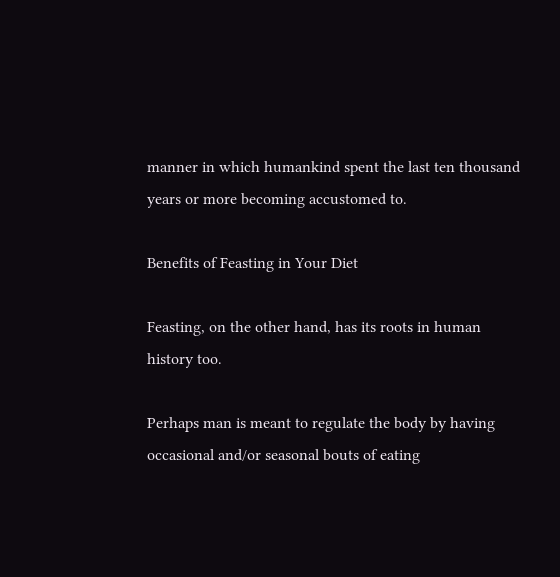manner in which humankind spent the last ten thousand years or more becoming accustomed to.

Benefits of Feasting in Your Diet

Feasting, on the other hand, has its roots in human history too.

Perhaps man is meant to regulate the body by having occasional and/or seasonal bouts of eating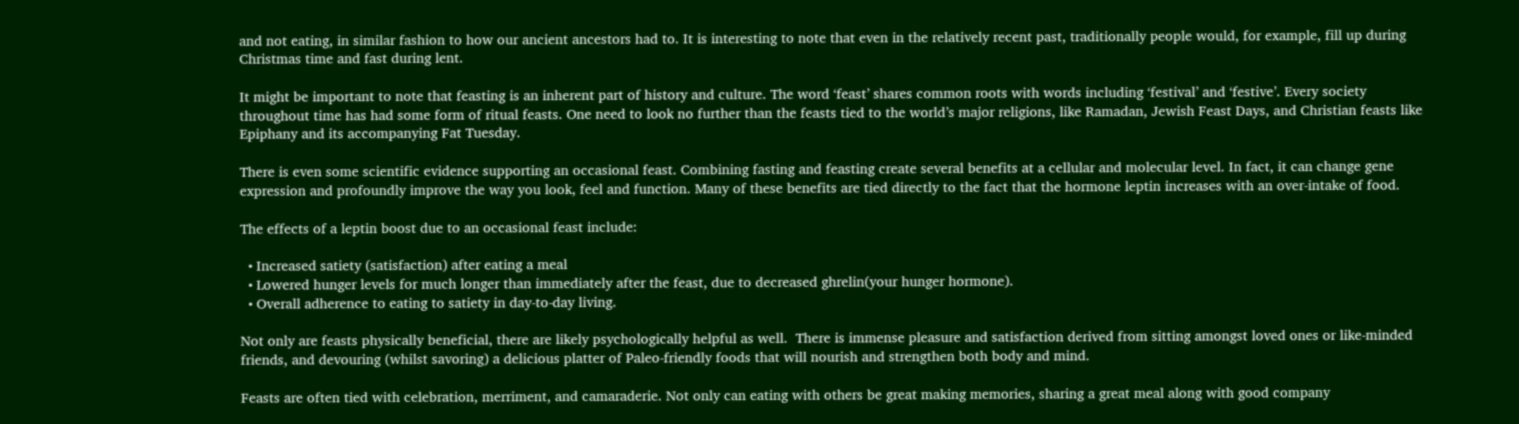and not eating, in similar fashion to how our ancient ancestors had to. It is interesting to note that even in the relatively recent past, traditionally people would, for example, fill up during Christmas time and fast during lent.

It might be important to note that feasting is an inherent part of history and culture. The word ‘feast’ shares common roots with words including ‘festival’ and ‘festive’. Every society throughout time has had some form of ritual feasts. One need to look no further than the feasts tied to the world’s major religions, like Ramadan, Jewish Feast Days, and Christian feasts like Epiphany and its accompanying Fat Tuesday.

There is even some scientific evidence supporting an occasional feast. Combining fasting and feasting create several benefits at a cellular and molecular level. In fact, it can change gene expression and profoundly improve the way you look, feel and function. Many of these benefits are tied directly to the fact that the hormone leptin increases with an over-intake of food.

The effects of a leptin boost due to an occasional feast include:

  • Increased satiety (satisfaction) after eating a meal
  • Lowered hunger levels for much longer than immediately after the feast, due to decreased ghrelin(your hunger hormone).
  • Overall adherence to eating to satiety in day-to-day living.

Not only are feasts physically beneficial, there are likely psychologically helpful as well.  There is immense pleasure and satisfaction derived from sitting amongst loved ones or like-minded friends, and devouring (whilst savoring) a delicious platter of Paleo-friendly foods that will nourish and strengthen both body and mind.

Feasts are often tied with celebration, merriment, and camaraderie. Not only can eating with others be great making memories, sharing a great meal along with good company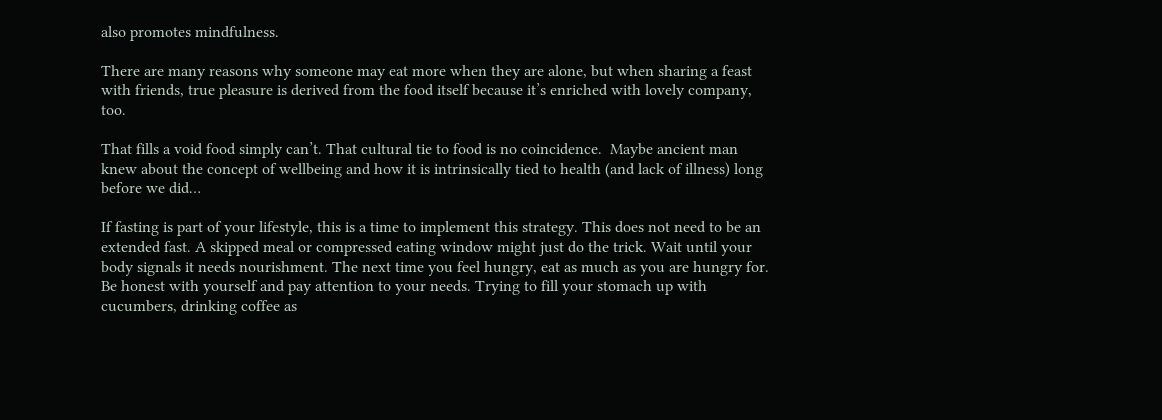also promotes mindfulness.

There are many reasons why someone may eat more when they are alone, but when sharing a feast with friends, true pleasure is derived from the food itself because it’s enriched with lovely company, too.

That fills a void food simply can’t. That cultural tie to food is no coincidence.  Maybe ancient man knew about the concept of wellbeing and how it is intrinsically tied to health (and lack of illness) long before we did…

If fasting is part of your lifestyle, this is a time to implement this strategy. This does not need to be an extended fast. A skipped meal or compressed eating window might just do the trick. Wait until your body signals it needs nourishment. The next time you feel hungry, eat as much as you are hungry for. Be honest with yourself and pay attention to your needs. Trying to fill your stomach up with cucumbers, drinking coffee as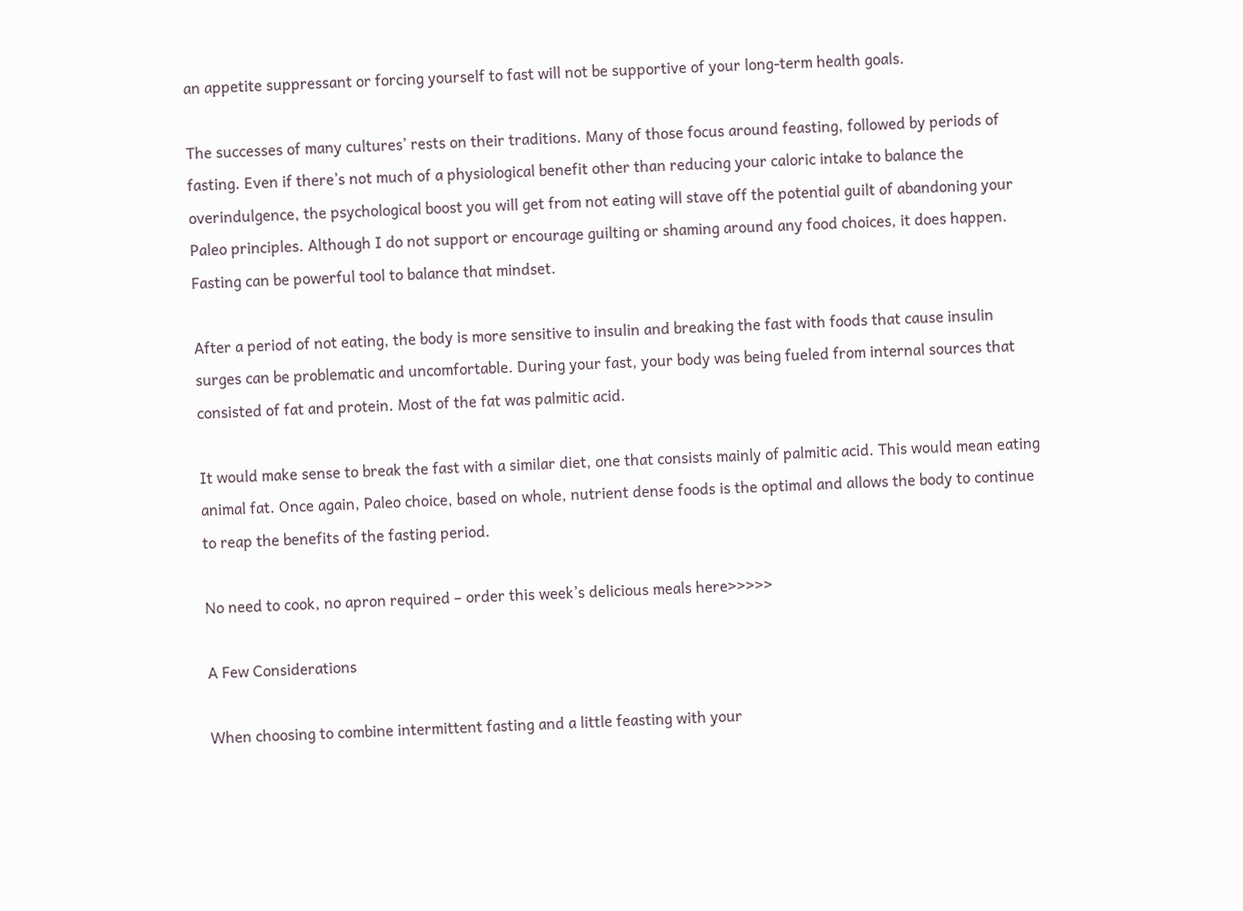an appetite suppressant or forcing yourself to fast will not be supportive of your long-term health goals.

The successes of many cultures’ rests on their traditions. Many of those focus around feasting, followed by periods of fasting. Even if there’s not much of a physiological benefit other than reducing your caloric intake to balance the overindulgence, the psychological boost you will get from not eating will stave off the potential guilt of abandoning your Paleo principles. Although I do not support or encourage guilting or shaming around any food choices, it does happen. Fasting can be powerful tool to balance that mindset.

After a period of not eating, the body is more sensitive to insulin and breaking the fast with foods that cause insulin surges can be problematic and uncomfortable. During your fast, your body was being fueled from internal sources that consisted of fat and protein. Most of the fat was palmitic acid.

It would make sense to break the fast with a similar diet, one that consists mainly of palmitic acid. This would mean eating animal fat. Once again, Paleo choice, based on whole, nutrient dense foods is the optimal and allows the body to continue to reap the benefits of the fasting period.

No need to cook, no apron required – order this week’s delicious meals here>>>>>

A Few Considerations

When choosing to combine intermittent fasting and a little feasting with your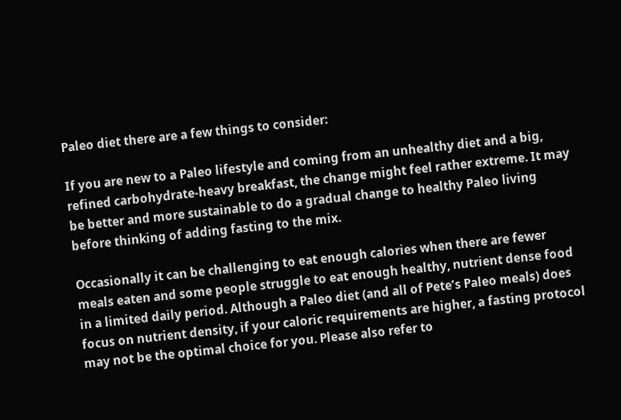Paleo diet there are a few things to consider:

If you are new to a Paleo lifestyle and coming from an unhealthy diet and a big, refined carbohydrate-heavy breakfast, the change might feel rather extreme. It may be better and more sustainable to do a gradual change to healthy Paleo living before thinking of adding fasting to the mix.

Occasionally it can be challenging to eat enough calories when there are fewer meals eaten and some people struggle to eat enough healthy, nutrient dense food in a limited daily period. Although a Paleo diet (and all of Pete’s Paleo meals) does focus on nutrient density, if your caloric requirements are higher, a fasting protocol may not be the optimal choice for you. Please also refer to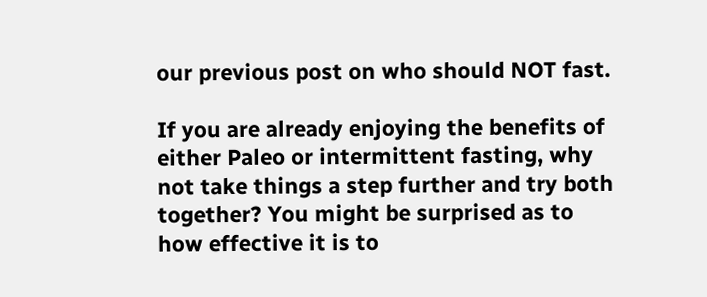our previous post on who should NOT fast.

If you are already enjoying the benefits of either Paleo or intermittent fasting, why not take things a step further and try both together? You might be surprised as to how effective it is to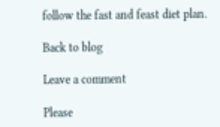follow the fast and feast diet plan.

Back to blog

Leave a comment

Please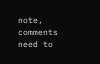note, comments need to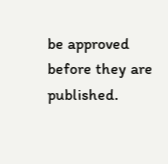be approved before they are published.